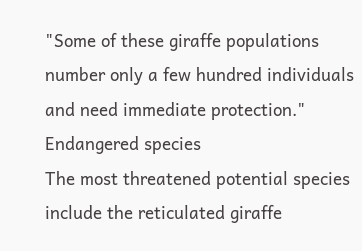"Some of these giraffe populations number only a few hundred individuals and need immediate protection."
Endangered species
The most threatened potential species include the reticulated giraffe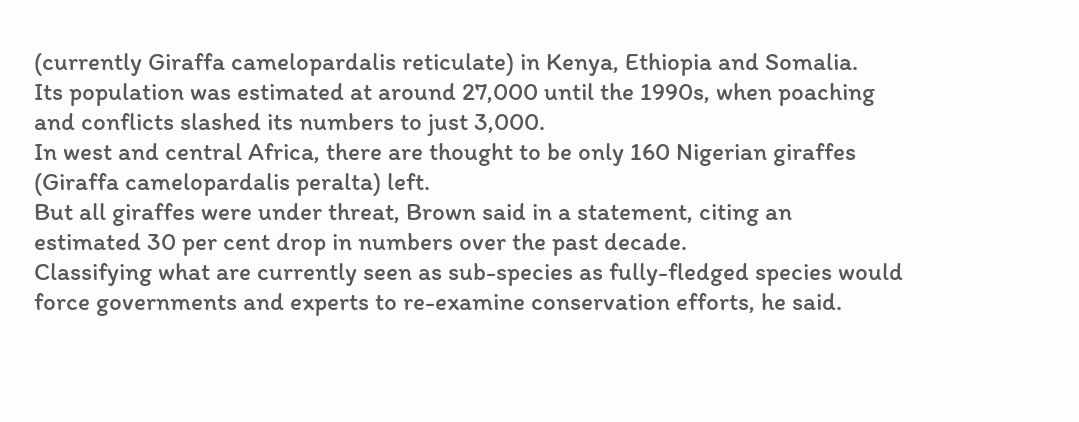(currently Giraffa camelopardalis reticulate) in Kenya, Ethiopia and Somalia.
Its population was estimated at around 27,000 until the 1990s, when poaching and conflicts slashed its numbers to just 3,000.
In west and central Africa, there are thought to be only 160 Nigerian giraffes (Giraffa camelopardalis peralta) left.
But all giraffes were under threat, Brown said in a statement, citing an estimated 30 per cent drop in numbers over the past decade.
Classifying what are currently seen as sub-species as fully-fledged species would force governments and experts to re-examine conservation efforts, he said.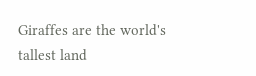Giraffes are the world's tallest land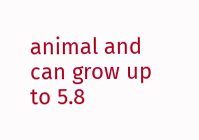animal and can grow up to 5.8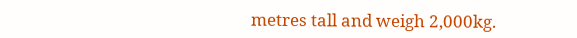metres tall and weigh 2,000kg.